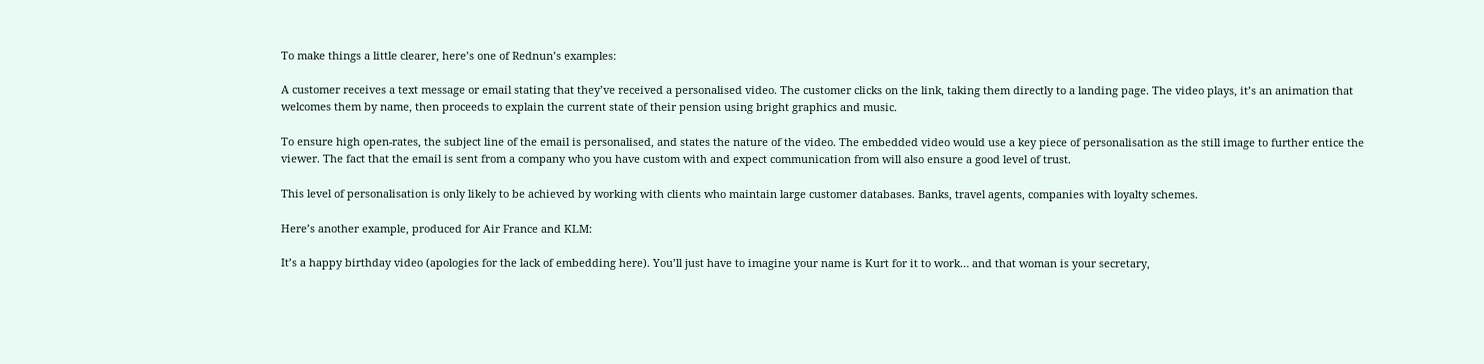To make things a little clearer, here’s one of Rednun’s examples:

A customer receives a text message or email stating that they’ve received a personalised video. The customer clicks on the link, taking them directly to a landing page. The video plays, it’s an animation that welcomes them by name, then proceeds to explain the current state of their pension using bright graphics and music.

To ensure high open-rates, the subject line of the email is personalised, and states the nature of the video. The embedded video would use a key piece of personalisation as the still image to further entice the viewer. The fact that the email is sent from a company who you have custom with and expect communication from will also ensure a good level of trust.

This level of personalisation is only likely to be achieved by working with clients who maintain large customer databases. Banks, travel agents, companies with loyalty schemes.

Here’s another example, produced for Air France and KLM:

It’s a happy birthday video (apologies for the lack of embedding here). You’ll just have to imagine your name is Kurt for it to work… and that woman is your secretary,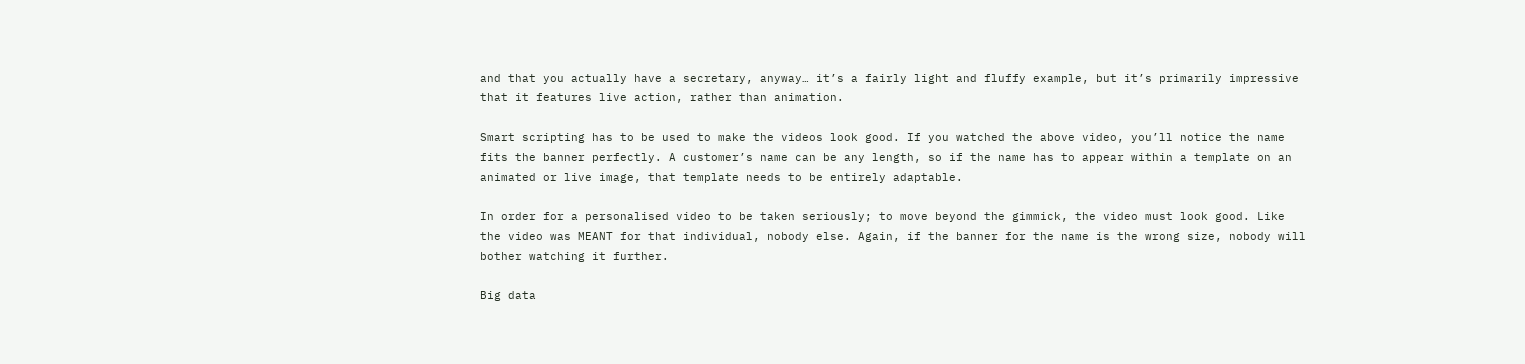and that you actually have a secretary, anyway… it’s a fairly light and fluffy example, but it’s primarily impressive that it features live action, rather than animation.

Smart scripting has to be used to make the videos look good. If you watched the above video, you’ll notice the name fits the banner perfectly. A customer’s name can be any length, so if the name has to appear within a template on an animated or live image, that template needs to be entirely adaptable.

In order for a personalised video to be taken seriously; to move beyond the gimmick, the video must look good. Like the video was MEANT for that individual, nobody else. Again, if the banner for the name is the wrong size, nobody will bother watching it further.

Big data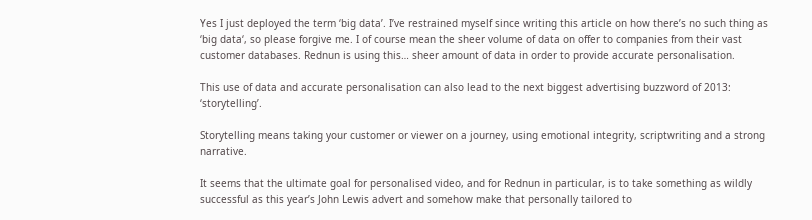Yes I just deployed the term ‘big data’. I’ve restrained myself since writing this article on how there’s no such thing as ‘big data‘, so please forgive me. I of course mean the sheer volume of data on offer to companies from their vast customer databases. Rednun is using this… sheer amount of data in order to provide accurate personalisation.

This use of data and accurate personalisation can also lead to the next biggest advertising buzzword of 2013: ‘storytelling’.

Storytelling means taking your customer or viewer on a journey, using emotional integrity, scriptwriting and a strong narrative.

It seems that the ultimate goal for personalised video, and for Rednun in particular, is to take something as wildly successful as this year’s John Lewis advert and somehow make that personally tailored to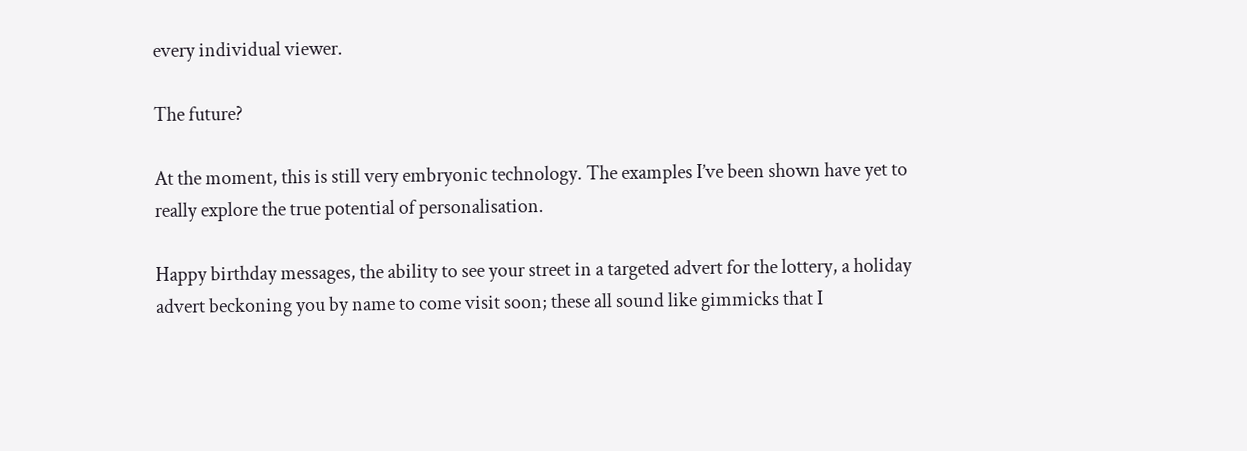every individual viewer.

The future?

At the moment, this is still very embryonic technology. The examples I’ve been shown have yet to really explore the true potential of personalisation.

Happy birthday messages, the ability to see your street in a targeted advert for the lottery, a holiday advert beckoning you by name to come visit soon; these all sound like gimmicks that I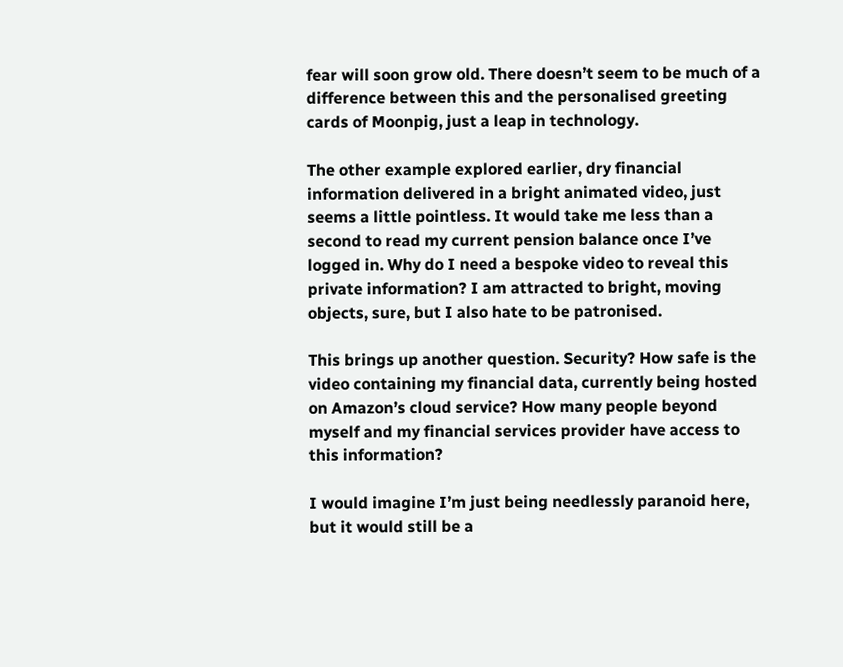fear will soon grow old. There doesn’t seem to be much of a difference between this and the personalised greeting cards of Moonpig, just a leap in technology.

The other example explored earlier, dry financial information delivered in a bright animated video, just seems a little pointless. It would take me less than a second to read my current pension balance once I’ve logged in. Why do I need a bespoke video to reveal this private information? I am attracted to bright, moving objects, sure, but I also hate to be patronised.

This brings up another question. Security? How safe is the video containing my financial data, currently being hosted on Amazon’s cloud service? How many people beyond myself and my financial services provider have access to this information?

I would imagine I’m just being needlessly paranoid here, but it would still be a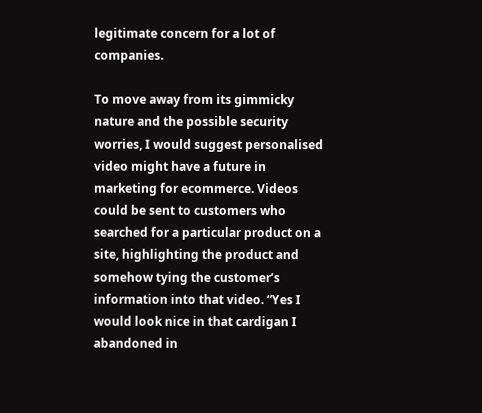legitimate concern for a lot of companies.

To move away from its gimmicky nature and the possible security worries, I would suggest personalised video might have a future in marketing for ecommerce. Videos could be sent to customers who searched for a particular product on a site, highlighting the product and somehow tying the customer’s information into that video. “Yes I would look nice in that cardigan I abandoned in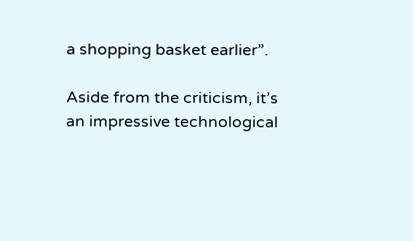a shopping basket earlier”.

Aside from the criticism, it’s an impressive technological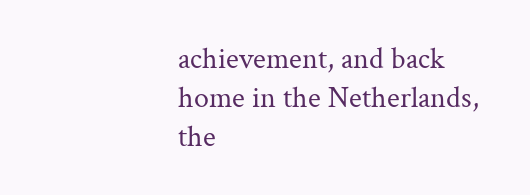achievement, and back home in the Netherlands, the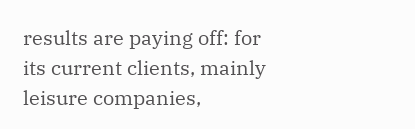results are paying off: for its current clients, mainly leisure companies,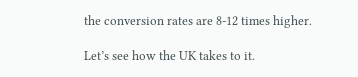the conversion rates are 8-12 times higher.

Let’s see how the UK takes to it.